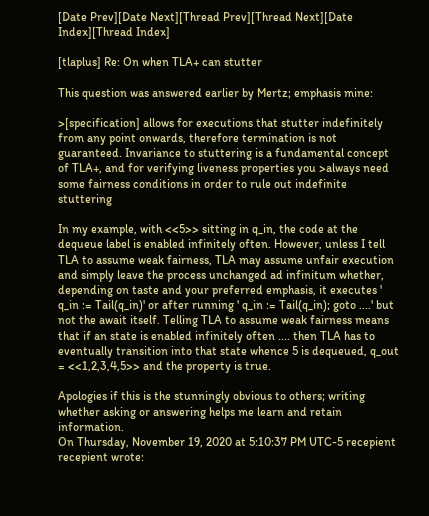[Date Prev][Date Next][Thread Prev][Thread Next][Date Index][Thread Index]

[tlaplus] Re: On when TLA+ can stutter

This question was answered earlier by Mertz; emphasis mine:

>[specification] allows for executions that stutter indefinitely from any point onwards, therefore termination is not guaranteed. Invariance to stuttering is a fundamental concept of TLA+, and for verifying liveness properties you >always need some fairness conditions in order to rule out indefinite stuttering

In my example, with <<5>> sitting in q_in, the code at the dequeue label is enabled infinitely often. However, unless I tell TLA to assume weak fairness, TLA may assume unfair execution and simply leave the process unchanged ad infinitum whether, depending on taste and your preferred emphasis, it executes ' q_in := Tail(q_in)' or after running ' q_in := Tail(q_in); goto ....' but not the await itself. Telling TLA to assume weak fairness means that if an state is enabled infinitely often .... then TLA has to eventually transition into that state whence 5 is dequeued, q_out = <<1,2,3,4,5>> and the property is true.

Apologies if this is the stunningly obvious to others; writing whether asking or answering helps me learn and retain information.
On Thursday, November 19, 2020 at 5:10:37 PM UTC-5 recepient recepient wrote: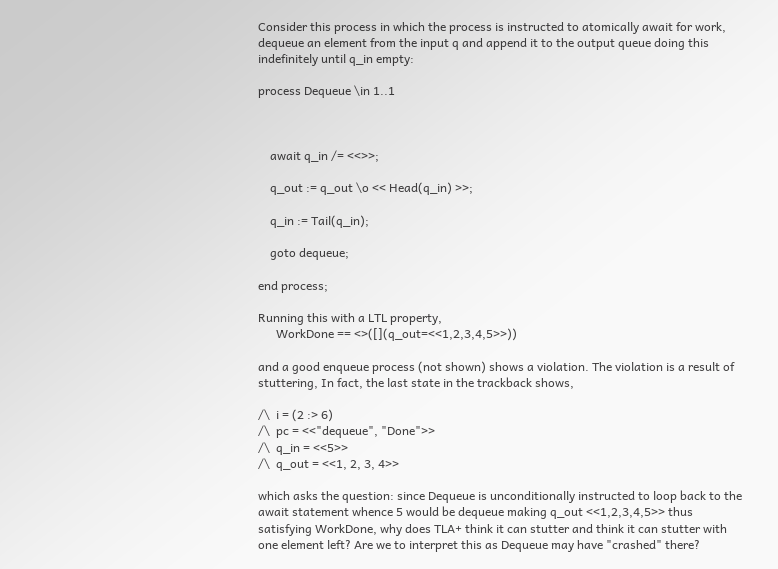Consider this process in which the process is instructed to atomically await for work, dequeue an element from the input q and append it to the output queue doing this indefinitely until q_in empty:

process Dequeue \in 1..1



    await q_in /= <<>>;

    q_out := q_out \o << Head(q_in) >>;

    q_in := Tail(q_in);

    goto dequeue;

end process;

Running this with a LTL property,
      WorkDone == <>([](q_out=<<1,2,3,4,5>>))

and a good enqueue process (not shown) shows a violation. The violation is a result of stuttering, In fact, the last state in the trackback shows,

/\  i = (2 :> 6)
/\  pc = <<"dequeue", "Done">>
/\  q_in = <<5>>
/\  q_out = <<1, 2, 3, 4>>

which asks the question: since Dequeue is unconditionally instructed to loop back to the await statement whence 5 would be dequeue making q_out <<1,2,3,4,5>> thus satisfying WorkDone, why does TLA+ think it can stutter and think it can stutter with one element left? Are we to interpret this as Dequeue may have "crashed" there?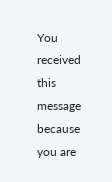You received this message because you are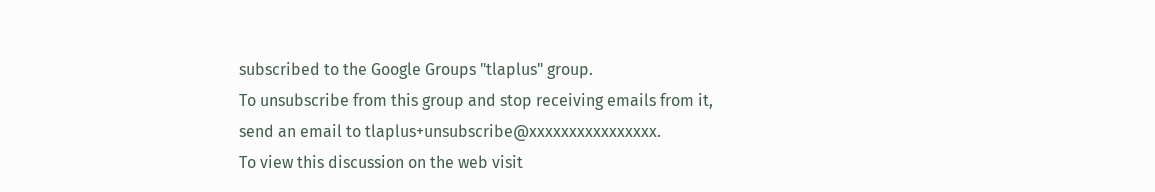subscribed to the Google Groups "tlaplus" group.
To unsubscribe from this group and stop receiving emails from it, send an email to tlaplus+unsubscribe@xxxxxxxxxxxxxxxx.
To view this discussion on the web visit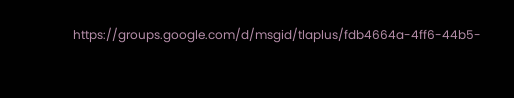https://groups.google.com/d/msgid/tlaplus/fdb4664a-4ff6-44b5-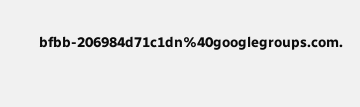bfbb-206984d71c1dn%40googlegroups.com.